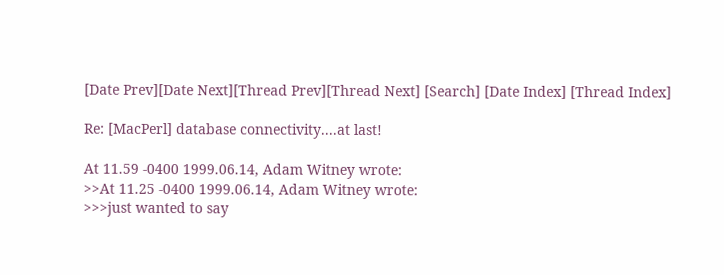[Date Prev][Date Next][Thread Prev][Thread Next] [Search] [Date Index] [Thread Index]

Re: [MacPerl] database connectivity....at last!

At 11.59 -0400 1999.06.14, Adam Witney wrote:
>>At 11.25 -0400 1999.06.14, Adam Witney wrote:
>>>just wanted to say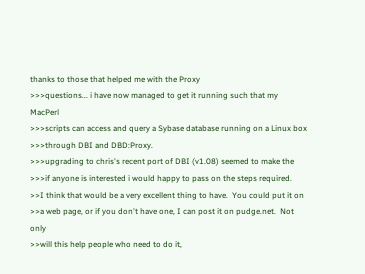thanks to those that helped me with the Proxy
>>>questions... i have now managed to get it running such that my MacPerl
>>>scripts can access and query a Sybase database running on a Linux box
>>>through DBI and DBD:Proxy.
>>>upgrading to chris's recent port of DBI (v1.08) seemed to make the
>>>if anyone is interested i would happy to pass on the steps required.
>>I think that would be a very excellent thing to have.  You could put it on
>>a web page, or if you don't have one, I can post it on pudge.net.  Not only
>>will this help people who need to do it,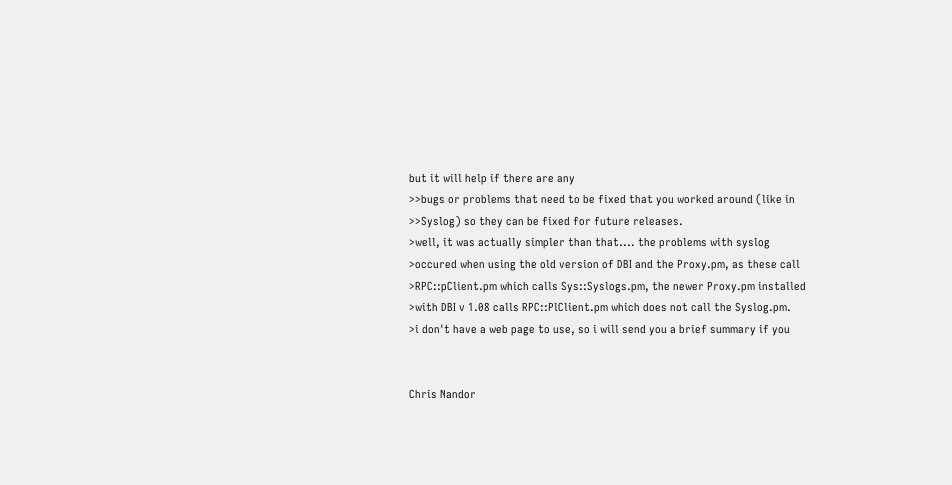but it will help if there are any
>>bugs or problems that need to be fixed that you worked around (like in
>>Syslog) so they can be fixed for future releases.
>well, it was actually simpler than that.... the problems with syslog
>occured when using the old version of DBI and the Proxy.pm, as these call
>RPC::pClient.pm which calls Sys::Syslogs.pm, the newer Proxy.pm installed
>with DBI v 1.08 calls RPC::PlClient.pm which does not call the Syslog.pm.
>i don't have a web page to use, so i will send you a brief summary if you


Chris Nandor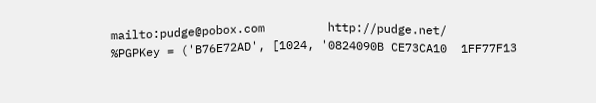mailto:pudge@pobox.com         http://pudge.net/
%PGPKey = ('B76E72AD', [1024, '0824090B CE73CA10  1FF77F13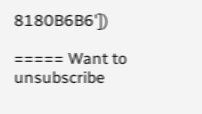8180B6B6'])

===== Want to unsubscribe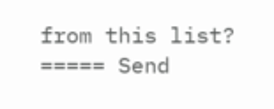from this list?
===== Send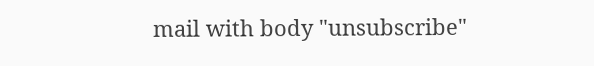mail with body "unsubscribe"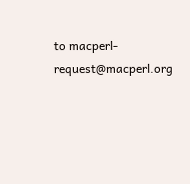to macperl-request@macperl.org